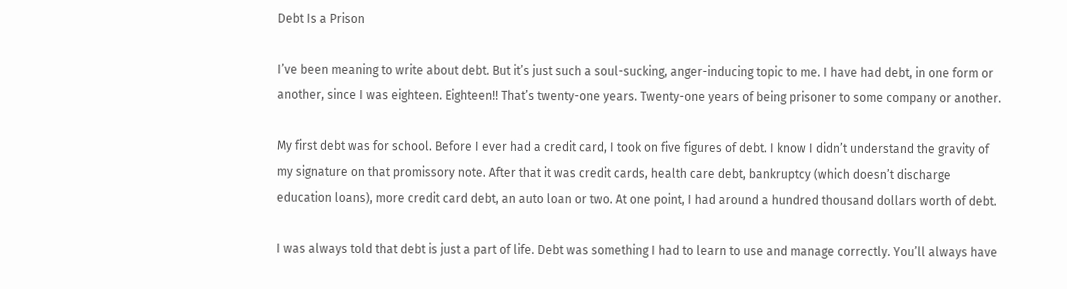Debt Is a Prison

I’ve been meaning to write about debt. But it’s just such a soul-sucking, anger-inducing topic to me. I have had debt, in one form or another, since I was eighteen. Eighteen!! That’s twenty-one years. Twenty-one years of being prisoner to some company or another.

My first debt was for school. Before I ever had a credit card, I took on five figures of debt. I know I didn’t understand the gravity of my signature on that promissory note. After that it was credit cards, health care debt, bankruptcy (which doesn’t discharge education loans), more credit card debt, an auto loan or two. At one point, I had around a hundred thousand dollars worth of debt.

I was always told that debt is just a part of life. Debt was something I had to learn to use and manage correctly. You’ll always have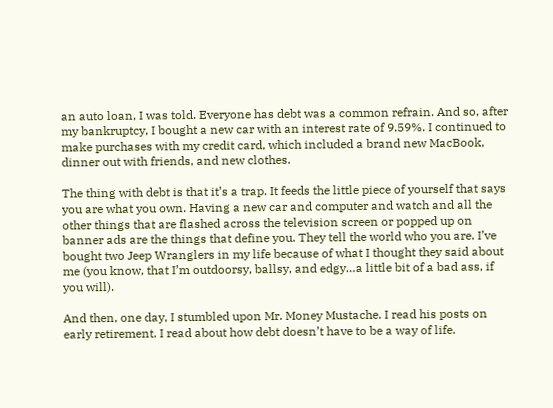an auto loan, I was told. Everyone has debt was a common refrain. And so, after my bankruptcy, I bought a new car with an interest rate of 9.59%. I continued to make purchases with my credit card, which included a brand new MacBook, dinner out with friends, and new clothes.

The thing with debt is that it’s a trap. It feeds the little piece of yourself that says you are what you own. Having a new car and computer and watch and all the other things that are flashed across the television screen or popped up on banner ads are the things that define you. They tell the world who you are. I’ve bought two Jeep Wranglers in my life because of what I thought they said about me (you know, that I’m outdoorsy, ballsy, and edgy…a little bit of a bad ass, if you will).

And then, one day, I stumbled upon Mr. Money Mustache. I read his posts on early retirement. I read about how debt doesn’t have to be a way of life.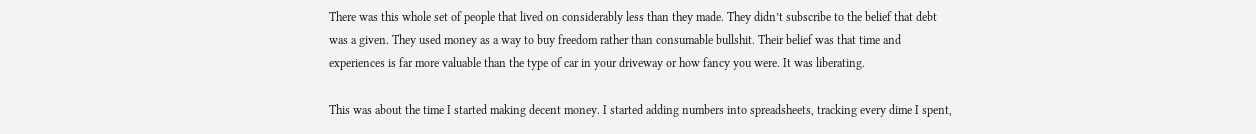There was this whole set of people that lived on considerably less than they made. They didn’t subscribe to the belief that debt was a given. They used money as a way to buy freedom rather than consumable bullshit. Their belief was that time and experiences is far more valuable than the type of car in your driveway or how fancy you were. It was liberating.

This was about the time I started making decent money. I started adding numbers into spreadsheets, tracking every dime I spent,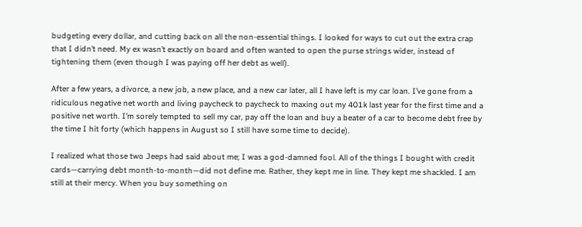budgeting every dollar, and cutting back on all the non-essential things. I looked for ways to cut out the extra crap that I didn’t need. My ex wasn’t exactly on board and often wanted to open the purse strings wider, instead of tightening them (even though I was paying off her debt as well).

After a few years, a divorce, a new job, a new place, and a new car later, all I have left is my car loan. I’ve gone from a ridiculous negative net worth and living paycheck to paycheck to maxing out my 401k last year for the first time and a positive net worth. I’m sorely tempted to sell my car, pay off the loan and buy a beater of a car to become debt free by the time I hit forty (which happens in August so I still have some time to decide).

I realized what those two Jeeps had said about me; I was a god-damned fool. All of the things I bought with credit cards—carrying debt month-to-month—did not define me. Rather, they kept me in line. They kept me shackled. I am still at their mercy. When you buy something on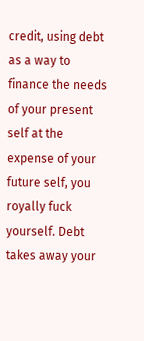credit, using debt as a way to finance the needs of your present self at the expense of your future self, you royally fuck yourself. Debt takes away your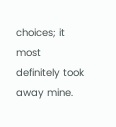choices; it most definitely took away mine.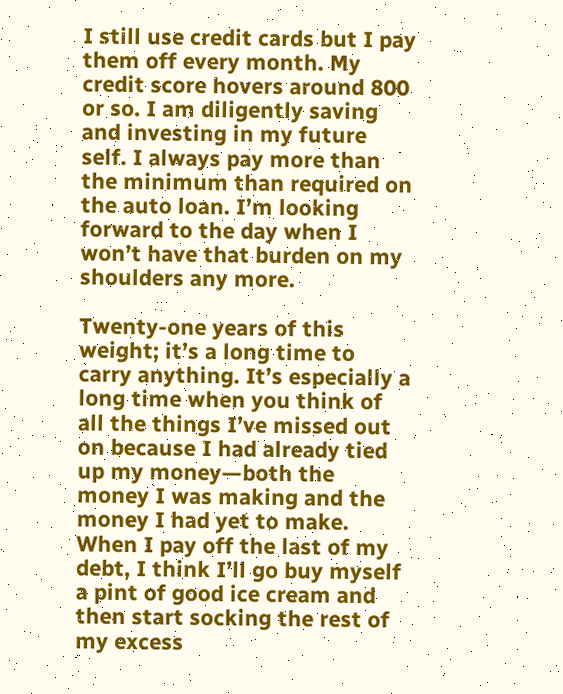I still use credit cards but I pay them off every month. My credit score hovers around 800 or so. I am diligently saving and investing in my future self. I always pay more than the minimum than required on the auto loan. I’m looking forward to the day when I won’t have that burden on my shoulders any more.

Twenty-one years of this weight; it’s a long time to carry anything. It’s especially a long time when you think of all the things I’ve missed out on because I had already tied up my money—both the money I was making and the money I had yet to make. When I pay off the last of my debt, I think I’ll go buy myself a pint of good ice cream and then start socking the rest of my excess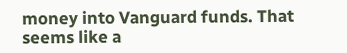money into Vanguard funds. That seems like a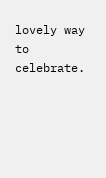lovely way to celebrate.